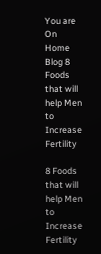You are On
Home Blog 8 Foods that will help Men to Increase Fertility

8 Foods that will help Men to Increase Fertility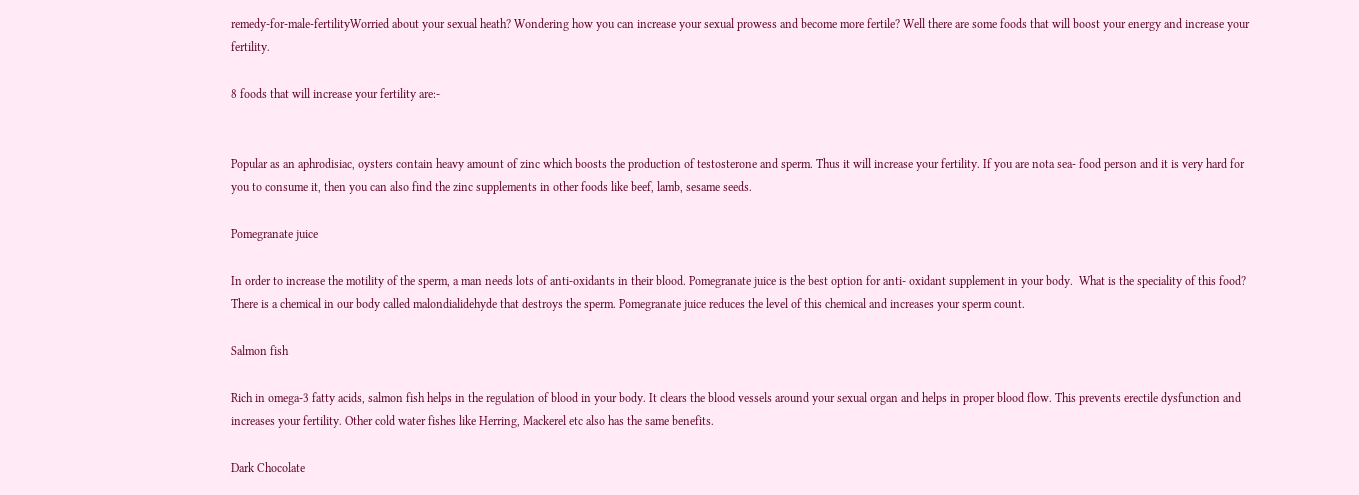remedy-for-male-fertilityWorried about your sexual heath? Wondering how you can increase your sexual prowess and become more fertile? Well there are some foods that will boost your energy and increase your fertility.

8 foods that will increase your fertility are:-


Popular as an aphrodisiac, oysters contain heavy amount of zinc which boosts the production of testosterone and sperm. Thus it will increase your fertility. If you are nota sea- food person and it is very hard for you to consume it, then you can also find the zinc supplements in other foods like beef, lamb, sesame seeds.

Pomegranate juice

In order to increase the motility of the sperm, a man needs lots of anti-oxidants in their blood. Pomegranate juice is the best option for anti- oxidant supplement in your body.  What is the speciality of this food? There is a chemical in our body called malondialidehyde that destroys the sperm. Pomegranate juice reduces the level of this chemical and increases your sperm count.

Salmon fish

Rich in omega-3 fatty acids, salmon fish helps in the regulation of blood in your body. It clears the blood vessels around your sexual organ and helps in proper blood flow. This prevents erectile dysfunction and increases your fertility. Other cold water fishes like Herring, Mackerel etc also has the same benefits.

Dark Chocolate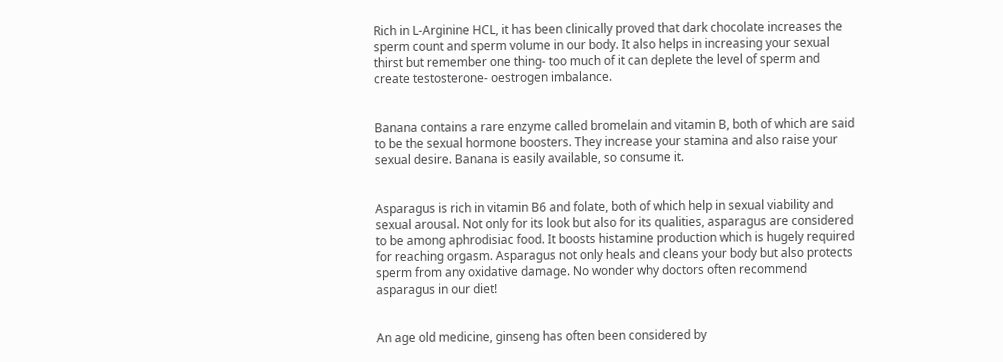Rich in L-Arginine HCL, it has been clinically proved that dark chocolate increases the sperm count and sperm volume in our body. It also helps in increasing your sexual thirst but remember one thing- too much of it can deplete the level of sperm and create testosterone- oestrogen imbalance.


Banana contains a rare enzyme called bromelain and vitamin B, both of which are said to be the sexual hormone boosters. They increase your stamina and also raise your sexual desire. Banana is easily available, so consume it.


Asparagus is rich in vitamin B6 and folate, both of which help in sexual viability and sexual arousal. Not only for its look but also for its qualities, asparagus are considered to be among aphrodisiac food. It boosts histamine production which is hugely required for reaching orgasm. Asparagus not only heals and cleans your body but also protects sperm from any oxidative damage. No wonder why doctors often recommend asparagus in our diet!


An age old medicine, ginseng has often been considered by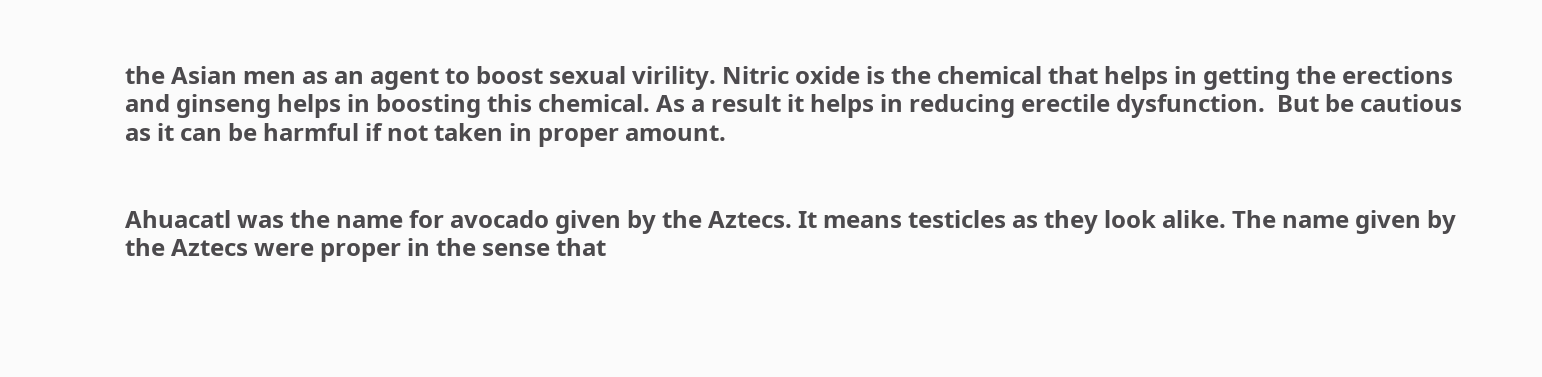the Asian men as an agent to boost sexual virility. Nitric oxide is the chemical that helps in getting the erections and ginseng helps in boosting this chemical. As a result it helps in reducing erectile dysfunction.  But be cautious as it can be harmful if not taken in proper amount.


Ahuacatl was the name for avocado given by the Aztecs. It means testicles as they look alike. The name given by the Aztecs were proper in the sense that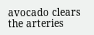avocado clears the arteries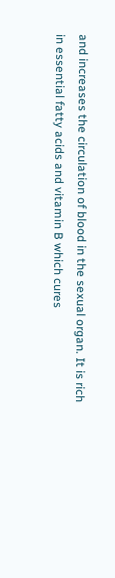and increases the circulation of blood in the sexual organ. It is rich in essential fatty acids and vitamin B which cures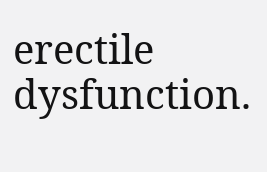erectile dysfunction.